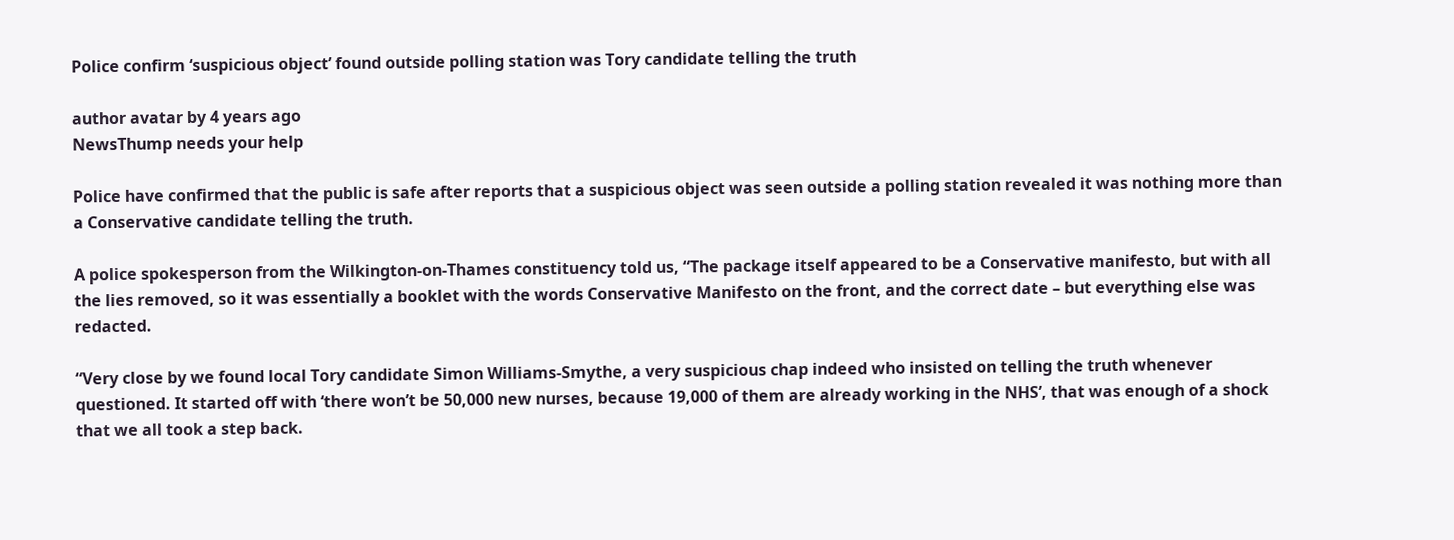Police confirm ‘suspicious object’ found outside polling station was Tory candidate telling the truth

author avatar by 4 years ago
NewsThump needs your help

Police have confirmed that the public is safe after reports that a suspicious object was seen outside a polling station revealed it was nothing more than a Conservative candidate telling the truth.

A police spokesperson from the Wilkington-on-Thames constituency told us, “The package itself appeared to be a Conservative manifesto, but with all the lies removed, so it was essentially a booklet with the words Conservative Manifesto on the front, and the correct date – but everything else was redacted.

“Very close by we found local Tory candidate Simon Williams-Smythe, a very suspicious chap indeed who insisted on telling the truth whenever questioned. It started off with ‘there won’t be 50,000 new nurses, because 19,000 of them are already working in the NHS’, that was enough of a shock that we all took a step back.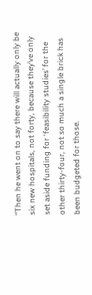“Then he went on to say there will actually only be six new hospitals, not forty, because they’ve only set aside funding for ‘feasibility studies’ for the other thirty-four, not so much a single brick has been budgeted for those.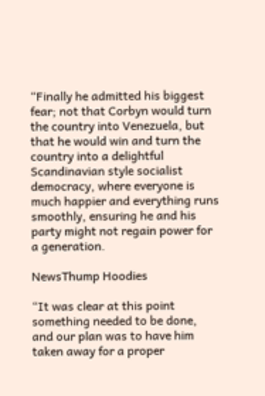“Finally he admitted his biggest fear; not that Corbyn would turn the country into Venezuela, but that he would win and turn the country into a delightful Scandinavian style socialist democracy, where everyone is much happier and everything runs smoothly, ensuring he and his party might not regain power for a generation.

NewsThump Hoodies

“It was clear at this point something needed to be done, and our plan was to have him taken away for a proper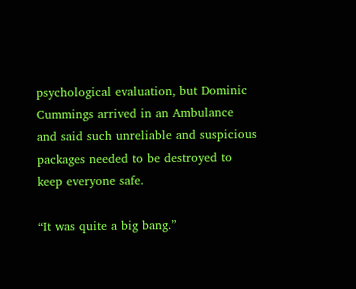psychological evaluation, but Dominic Cummings arrived in an Ambulance and said such unreliable and suspicious packages needed to be destroyed to keep everyone safe.

“It was quite a big bang.”